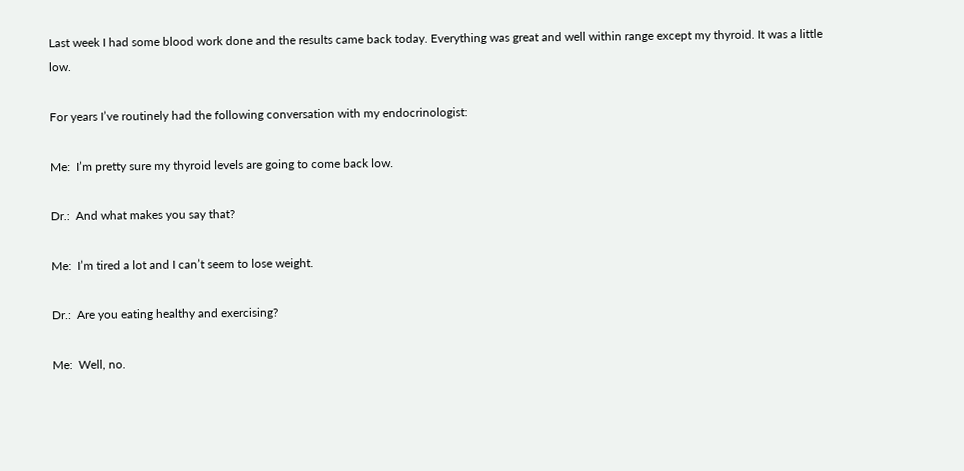Last week I had some blood work done and the results came back today. Everything was great and well within range except my thyroid. It was a little low.

For years I’ve routinely had the following conversation with my endocrinologist:

Me:  I’m pretty sure my thyroid levels are going to come back low.

Dr.:  And what makes you say that?

Me:  I’m tired a lot and I can’t seem to lose weight.

Dr.:  Are you eating healthy and exercising?

Me:  Well, no.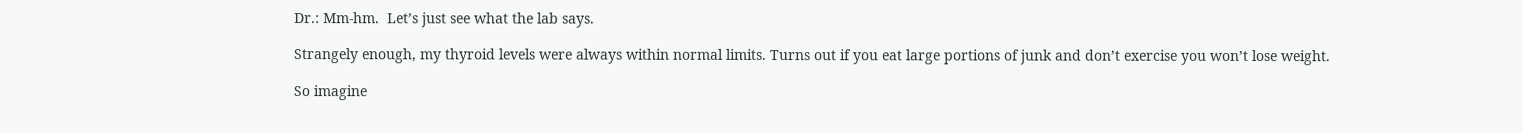Dr.: Mm-hm.  Let’s just see what the lab says.

Strangely enough, my thyroid levels were always within normal limits. Turns out if you eat large portions of junk and don’t exercise you won’t lose weight.

So imagine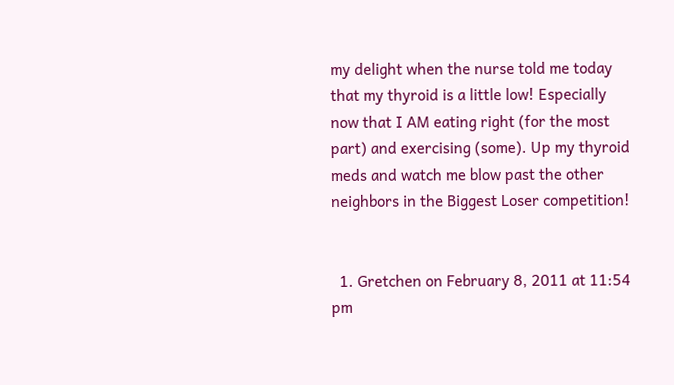my delight when the nurse told me today that my thyroid is a little low! Especially now that I AM eating right (for the most part) and exercising (some). Up my thyroid meds and watch me blow past the other neighbors in the Biggest Loser competition!


  1. Gretchen on February 8, 2011 at 11:54 pm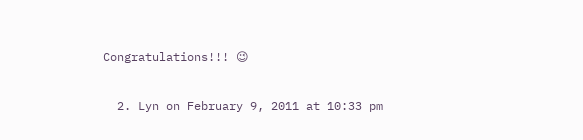Congratulations!!! 😉

  2. Lyn on February 9, 2011 at 10:33 pm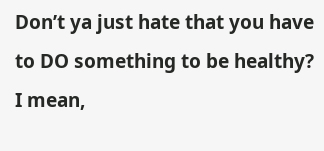Don’t ya just hate that you have to DO something to be healthy? I mean,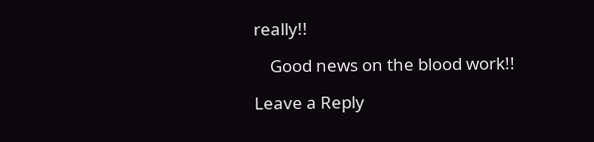really!!

    Good news on the blood work!!

Leave a Reply